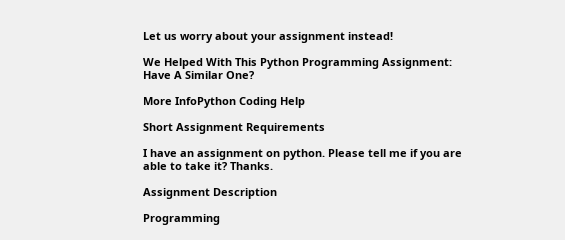Let us worry about your assignment instead!

We Helped With This Python Programming Assignment: Have A Similar One?

More InfoPython Coding Help

Short Assignment Requirements

I have an assignment on python. Please tell me if you are able to take it? Thanks.

Assignment Description

Programming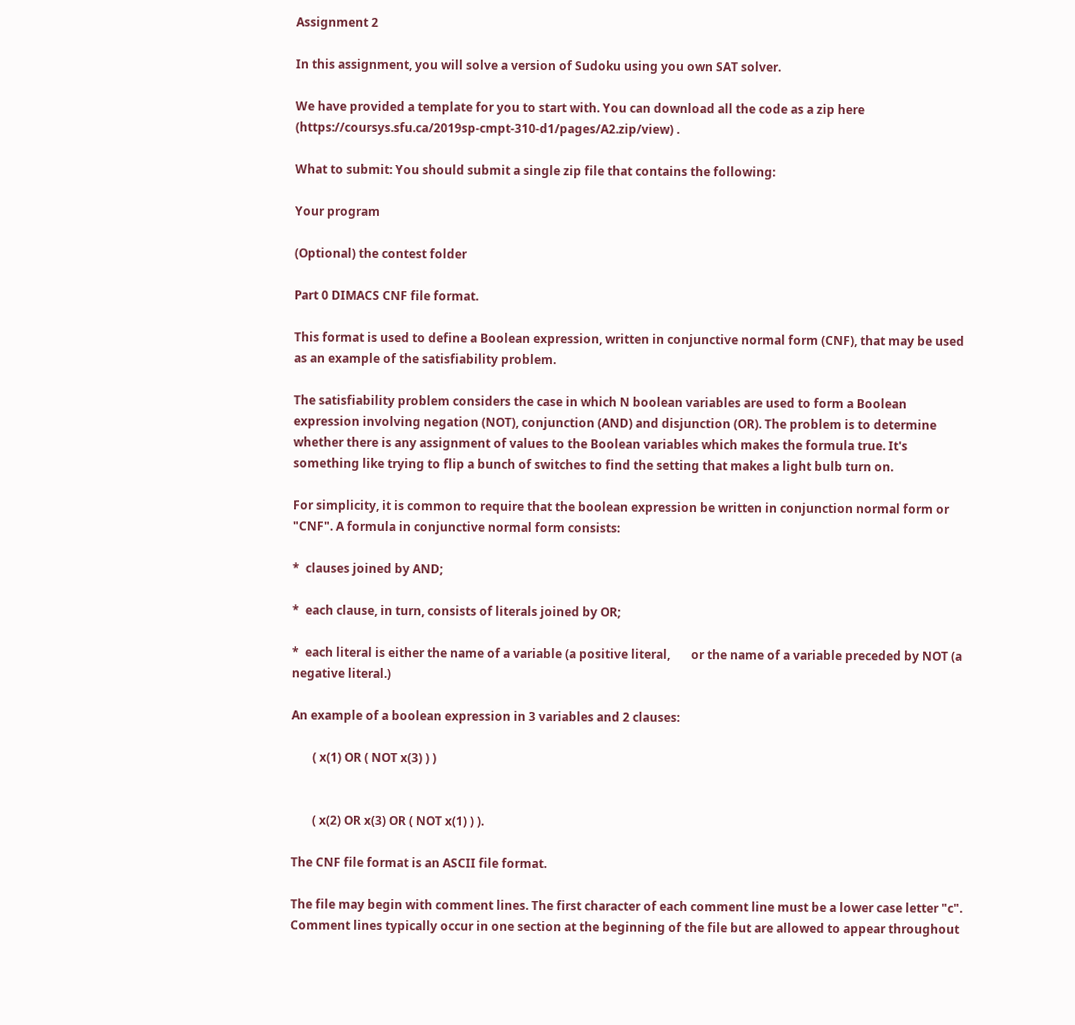Assignment 2

In this assignment, you will solve a version of Sudoku using you own SAT solver.

We have provided a template for you to start with. You can download all the code as a zip here (https://coursys.sfu.ca/2019sp-cmpt-310-d1/pages/A2.zip/view) .

What to submit: You should submit a single zip file that contains the following:

Your program

(Optional) the contest folder

Part 0 DIMACS CNF file format.

This format is used to define a Boolean expression, written in conjunctive normal form (CNF), that may be used as an example of the satisfiability problem.

The satisfiability problem considers the case in which N boolean variables are used to form a Boolean expression involving negation (NOT), conjunction (AND) and disjunction (OR). The problem is to determine whether there is any assignment of values to the Boolean variables which makes the formula true. It's something like trying to flip a bunch of switches to find the setting that makes a light bulb turn on.

For simplicity, it is common to require that the boolean expression be written in conjunction normal form or "CNF". A formula in conjunctive normal form consists:

*  clauses joined by AND;

*  each clause, in turn, consists of literals joined by OR;

*  each literal is either the name of a variable (a positive literal,       or the name of a variable preceded by NOT (a negative literal.)

An example of a boolean expression in 3 variables and 2 clauses:

       ( x(1) OR ( NOT x(3) ) )


       ( x(2) OR x(3) OR ( NOT x(1) ) ).

The CNF file format is an ASCII file format.

The file may begin with comment lines. The first character of each comment line must be a lower case letter "c". Comment lines typically occur in one section at the beginning of the file but are allowed to appear throughout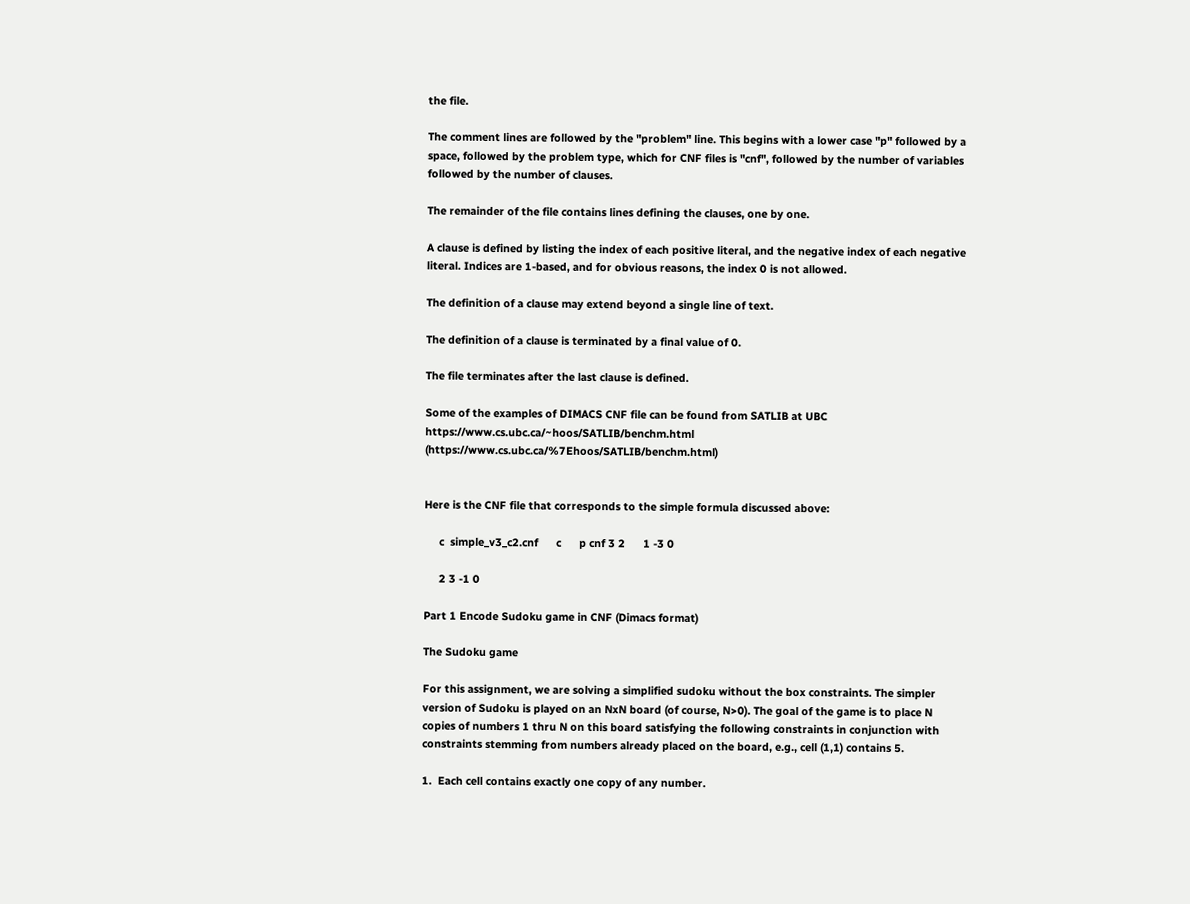the file.

The comment lines are followed by the "problem" line. This begins with a lower case "p" followed by a space, followed by the problem type, which for CNF files is "cnf", followed by the number of variables followed by the number of clauses.

The remainder of the file contains lines defining the clauses, one by one.

A clause is defined by listing the index of each positive literal, and the negative index of each negative literal. Indices are 1-based, and for obvious reasons, the index 0 is not allowed.

The definition of a clause may extend beyond a single line of text.

The definition of a clause is terminated by a final value of 0.

The file terminates after the last clause is defined.

Some of the examples of DIMACS CNF file can be found from SATLIB at UBC https://www.cs.ubc.ca/~hoos/SATLIB/benchm.html (https://www.cs.ubc.ca/%7Ehoos/SATLIB/benchm.html)


Here is the CNF file that corresponds to the simple formula discussed above:

     c  simple_v3_c2.cnf      c      p cnf 3 2      1 -3 0

     2 3 -1 0

Part 1 Encode Sudoku game in CNF (Dimacs format)

The Sudoku game

For this assignment, we are solving a simplified sudoku without the box constraints. The simpler version of Sudoku is played on an NxN board (of course, N>0). The goal of the game is to place N copies of numbers 1 thru N on this board satisfying the following constraints in conjunction with constraints stemming from numbers already placed on the board, e.g., cell (1,1) contains 5.

1.  Each cell contains exactly one copy of any number.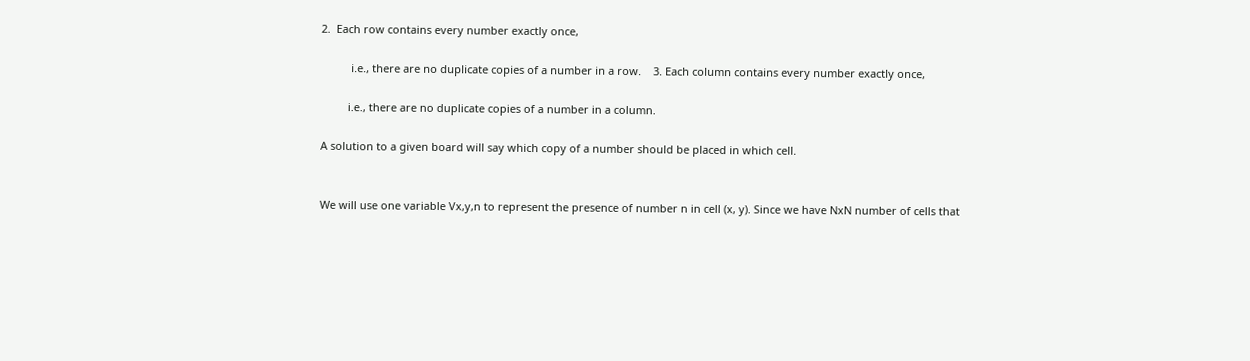2.  Each row contains every number exactly once,

          i.e., there are no duplicate copies of a number in a row.    3. Each column contains every number exactly once,

         i.e., there are no duplicate copies of a number in a column.

A solution to a given board will say which copy of a number should be placed in which cell.


We will use one variable Vx,y,n to represent the presence of number n in cell (x, y). Since we have NxN number of cells that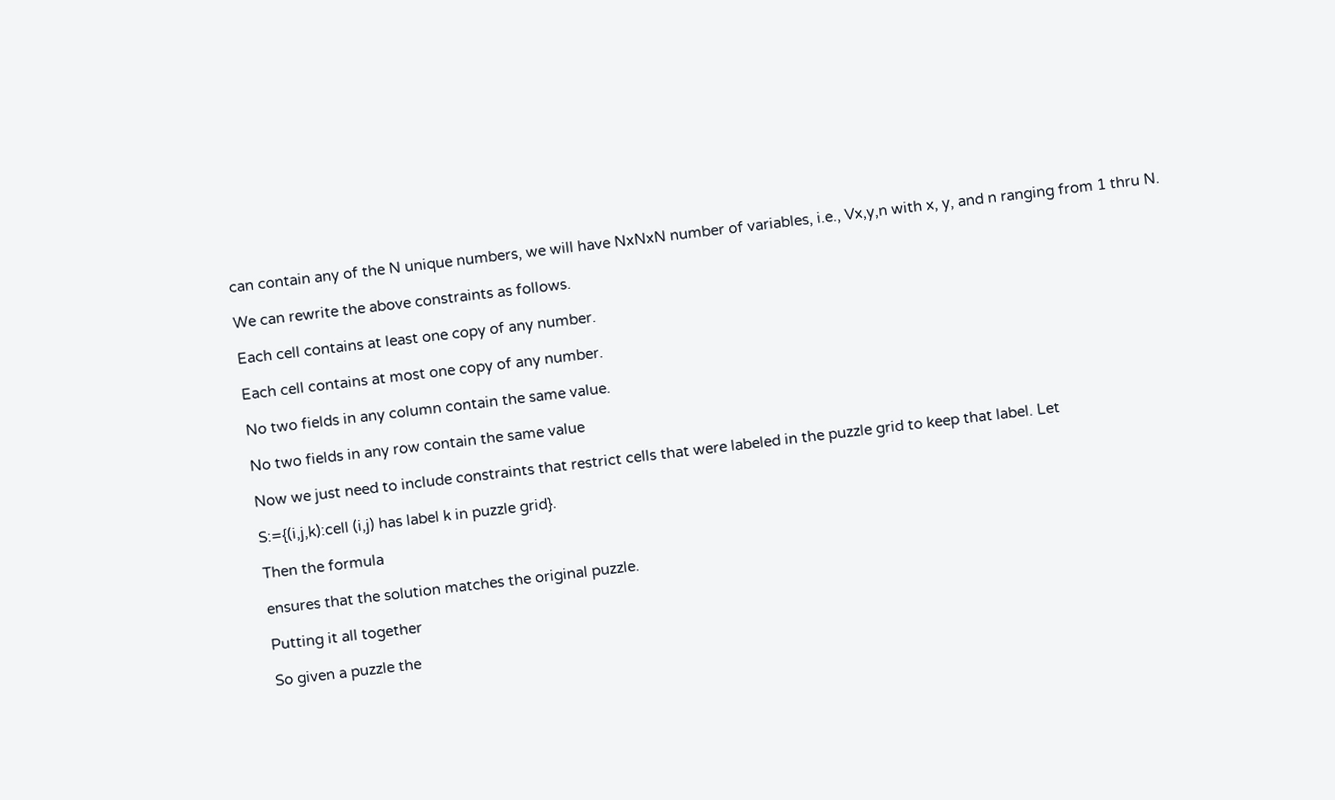can contain any of the N unique numbers, we will have NxNxN number of variables, i.e., Vx,y,n with x, y, and n ranging from 1 thru N.

We can rewrite the above constraints as follows.

Each cell contains at least one copy of any number.

Each cell contains at most one copy of any number.

No two fields in any column contain the same value.

No two fields in any row contain the same value

Now we just need to include constraints that restrict cells that were labeled in the puzzle grid to keep that label. Let

S:={(i,j,k):cell (i,j) has label k in puzzle grid}.

Then the formula

ensures that the solution matches the original puzzle.

Putting it all together

So given a puzzle the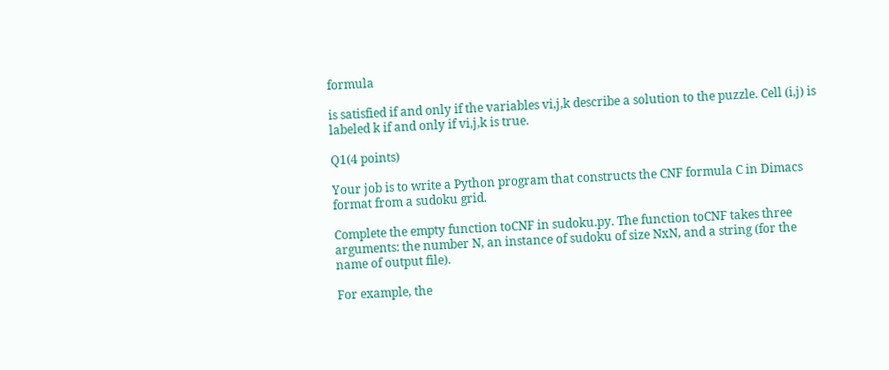formula

is satisfied if and only if the variables vi,j,k describe a solution to the puzzle. Cell (i,j) is labeled k if and only if vi,j,k is true.

Q1(4 points)

Your job is to write a Python program that constructs the CNF formula C in Dimacs format from a sudoku grid.

Complete the empty function toCNF in sudoku.py. The function toCNF takes three arguments: the number N, an instance of sudoku of size NxN, and a string (for the name of output file).

For example, the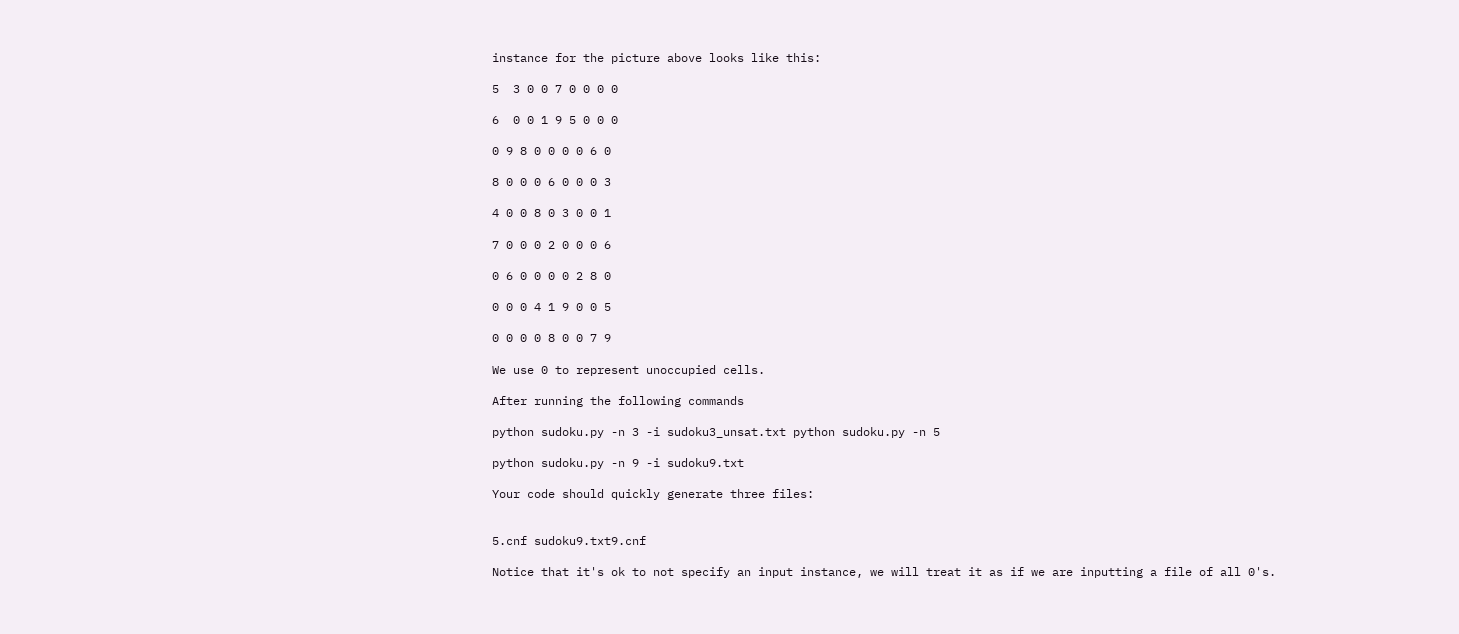instance for the picture above looks like this:

5  3 0 0 7 0 0 0 0

6  0 0 1 9 5 0 0 0

0 9 8 0 0 0 0 6 0

8 0 0 0 6 0 0 0 3

4 0 0 8 0 3 0 0 1

7 0 0 0 2 0 0 0 6

0 6 0 0 0 0 2 8 0

0 0 0 4 1 9 0 0 5

0 0 0 0 8 0 0 7 9

We use 0 to represent unoccupied cells.

After running the following commands

python sudoku.py -n 3 -i sudoku3_unsat.txt python sudoku.py -n 5

python sudoku.py -n 9 -i sudoku9.txt

Your code should quickly generate three files:


5.cnf sudoku9.txt9.cnf

Notice that it's ok to not specify an input instance, we will treat it as if we are inputting a file of all 0's.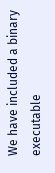We have included a binary executable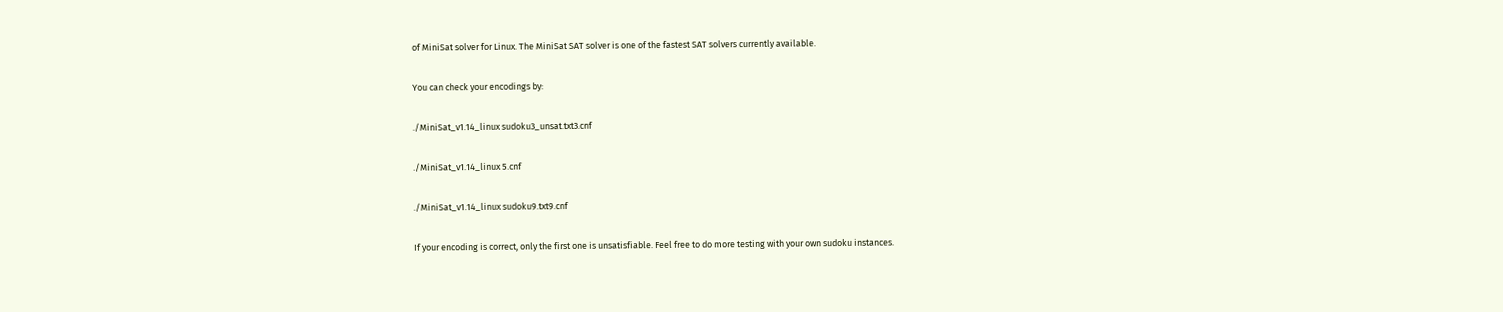of MiniSat solver for Linux. The MiniSat SAT solver is one of the fastest SAT solvers currently available.

You can check your encodings by:

./MiniSat_v1.14_linux sudoku3_unsat.txt3.cnf

./MiniSat_v1.14_linux 5.cnf

./MiniSat_v1.14_linux sudoku9.txt9.cnf

If your encoding is correct, only the first one is unsatisfiable. Feel free to do more testing with your own sudoku instances.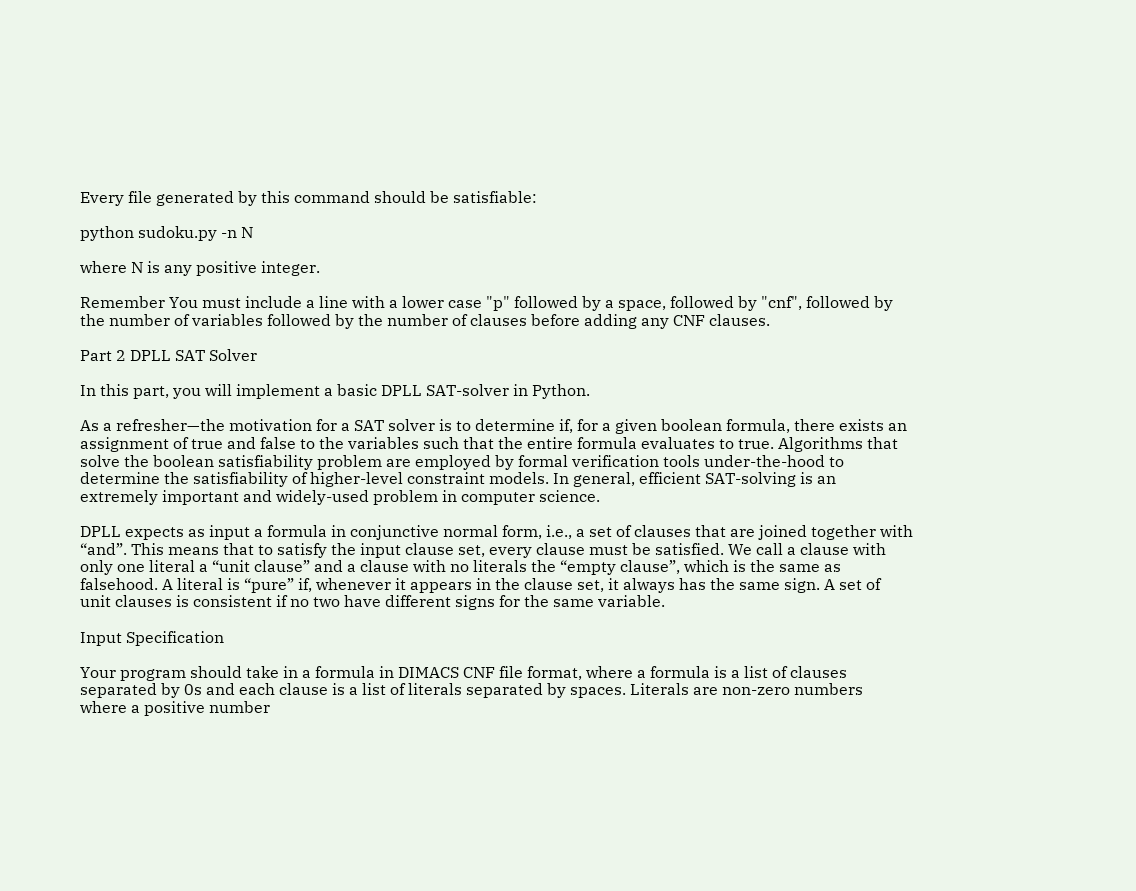Every file generated by this command should be satisfiable:

python sudoku.py -n N

where N is any positive integer.

Remember You must include a line with a lower case "p" followed by a space, followed by "cnf", followed by the number of variables followed by the number of clauses before adding any CNF clauses.

Part 2 DPLL SAT Solver

In this part, you will implement a basic DPLL SAT-solver in Python.

As a refresher—the motivation for a SAT solver is to determine if, for a given boolean formula, there exists an assignment of true and false to the variables such that the entire formula evaluates to true. Algorithms that solve the boolean satisfiability problem are employed by formal verification tools under-the-hood to determine the satisfiability of higher-level constraint models. In general, efficient SAT-solving is an extremely important and widely-used problem in computer science.

DPLL expects as input a formula in conjunctive normal form, i.e., a set of clauses that are joined together with “and”. This means that to satisfy the input clause set, every clause must be satisfied. We call a clause with only one literal a “unit clause” and a clause with no literals the “empty clause”, which is the same as falsehood. A literal is “pure” if, whenever it appears in the clause set, it always has the same sign. A set of unit clauses is consistent if no two have different signs for the same variable.

Input Specification

Your program should take in a formula in DIMACS CNF file format, where a formula is a list of clauses separated by 0s and each clause is a list of literals separated by spaces. Literals are non-zero numbers where a positive number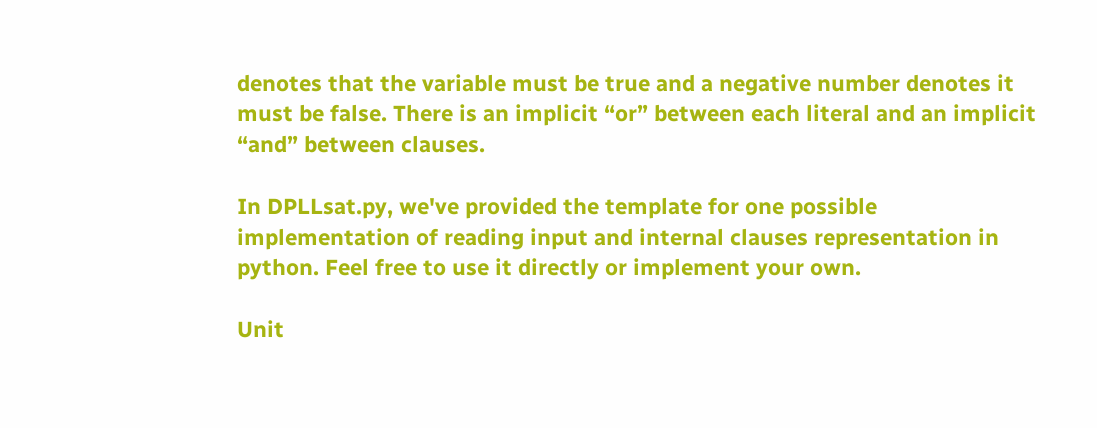denotes that the variable must be true and a negative number denotes it must be false. There is an implicit “or” between each literal and an implicit “and” between clauses.

In DPLLsat.py, we've provided the template for one possible implementation of reading input and internal clauses representation in python. Feel free to use it directly or implement your own.

Unit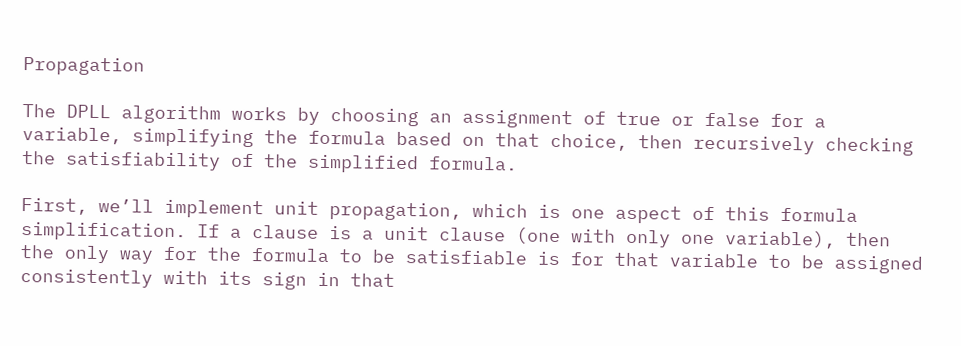Propagation

The DPLL algorithm works by choosing an assignment of true or false for a variable, simplifying the formula based on that choice, then recursively checking the satisfiability of the simplified formula.

First, we’ll implement unit propagation, which is one aspect of this formula simplification. If a clause is a unit clause (one with only one variable), then the only way for the formula to be satisfiable is for that variable to be assigned consistently with its sign in that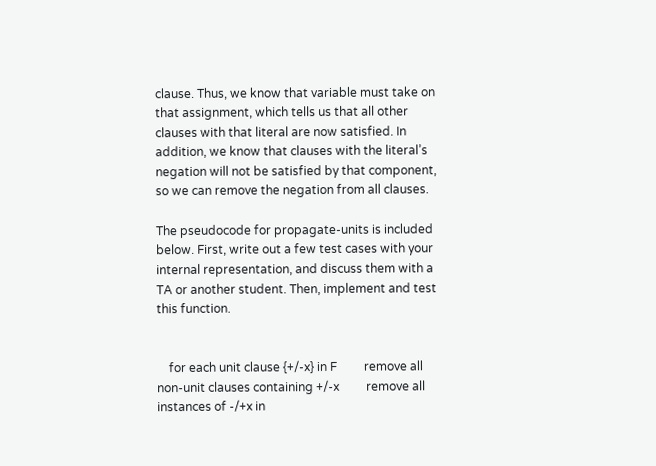clause. Thus, we know that variable must take on that assignment, which tells us that all other clauses with that literal are now satisfied. In addition, we know that clauses with the literal’s negation will not be satisfied by that component, so we can remove the negation from all clauses.

The pseudocode for propagate-units is included below. First, write out a few test cases with your internal representation, and discuss them with a TA or another student. Then, implement and test this function.


    for each unit clause {+/-x} in F         remove all non-unit clauses containing +/-x         remove all instances of -/+x in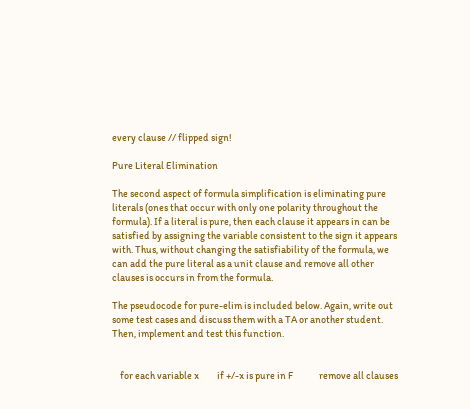every clause // flipped sign!

Pure Literal Elimination

The second aspect of formula simplification is eliminating pure literals (ones that occur with only one polarity throughout the formula). If a literal is pure, then each clause it appears in can be satisfied by assigning the variable consistent to the sign it appears with. Thus, without changing the satisfiability of the formula, we can add the pure literal as a unit clause and remove all other clauses is occurs in from the formula.

The pseudocode for pure-elim is included below. Again, write out some test cases and discuss them with a TA or another student. Then, implement and test this function.


    for each variable x         if +/-x is pure in F             remove all clauses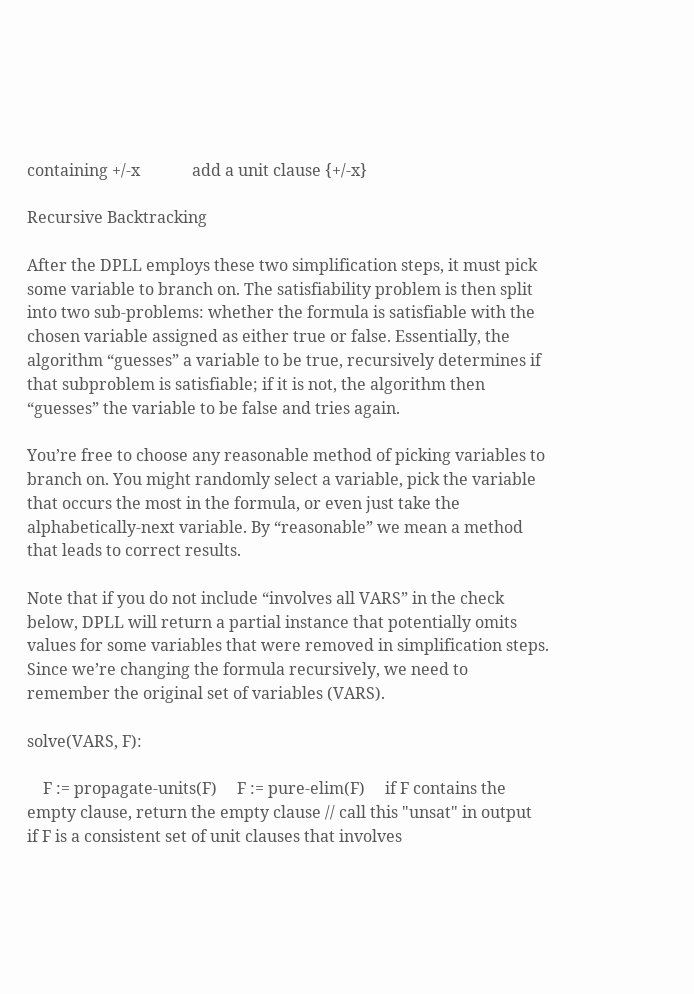containing +/-x             add a unit clause {+/-x}

Recursive Backtracking

After the DPLL employs these two simplification steps, it must pick some variable to branch on. The satisfiability problem is then split into two sub-problems: whether the formula is satisfiable with the chosen variable assigned as either true or false. Essentially, the algorithm “guesses” a variable to be true, recursively determines if that subproblem is satisfiable; if it is not, the algorithm then “guesses” the variable to be false and tries again.

You’re free to choose any reasonable method of picking variables to branch on. You might randomly select a variable, pick the variable that occurs the most in the formula, or even just take the alphabetically-next variable. By “reasonable” we mean a method that leads to correct results.

Note that if you do not include “involves all VARS” in the check below, DPLL will return a partial instance that potentially omits values for some variables that were removed in simplification steps. Since we’re changing the formula recursively, we need to remember the original set of variables (VARS).

solve(VARS, F):

    F := propagate-units(F)     F := pure-elim(F)     if F contains the empty clause, return the empty clause // call this "unsat" in output     if F is a consistent set of unit clauses that involves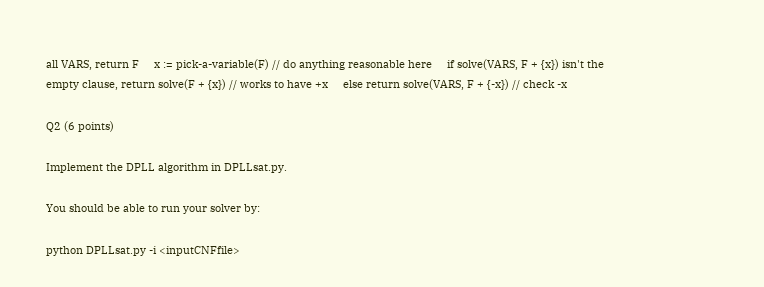all VARS, return F     x := pick-a-variable(F) // do anything reasonable here     if solve(VARS, F + {x}) isn't the empty clause, return solve(F + {x}) // works to have +x     else return solve(VARS, F + {-x}) // check -x

Q2 (6 points)

Implement the DPLL algorithm in DPLLsat.py.

You should be able to run your solver by:

python DPLLsat.py -i <inputCNFfile>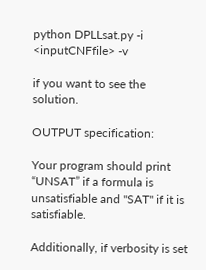python DPLLsat.py -i <inputCNFfile> -v

if you want to see the solution.

OUTPUT specification:

Your program should print “UNSAT” if a formula is unsatisfiable and "SAT" if it is satisfiable.

Additionally, if verbosity is set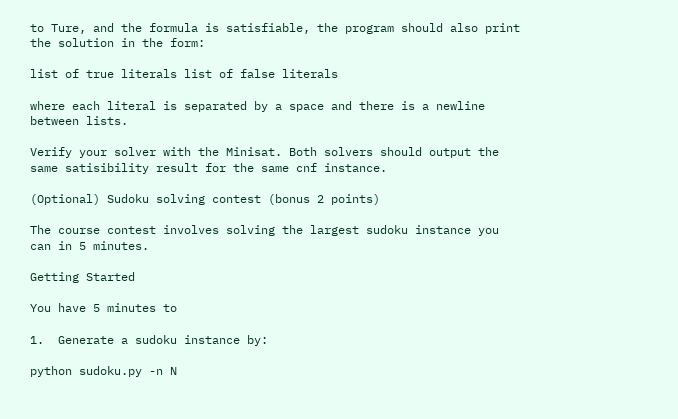to Ture, and the formula is satisfiable, the program should also print the solution in the form:

list of true literals list of false literals

where each literal is separated by a space and there is a newline between lists.

Verify your solver with the Minisat. Both solvers should output the same satisibility result for the same cnf instance.

(Optional) Sudoku solving contest (bonus 2 points)

The course contest involves solving the largest sudoku instance you can in 5 minutes.

Getting Started

You have 5 minutes to

1.  Generate a sudoku instance by:

python sudoku.py -n N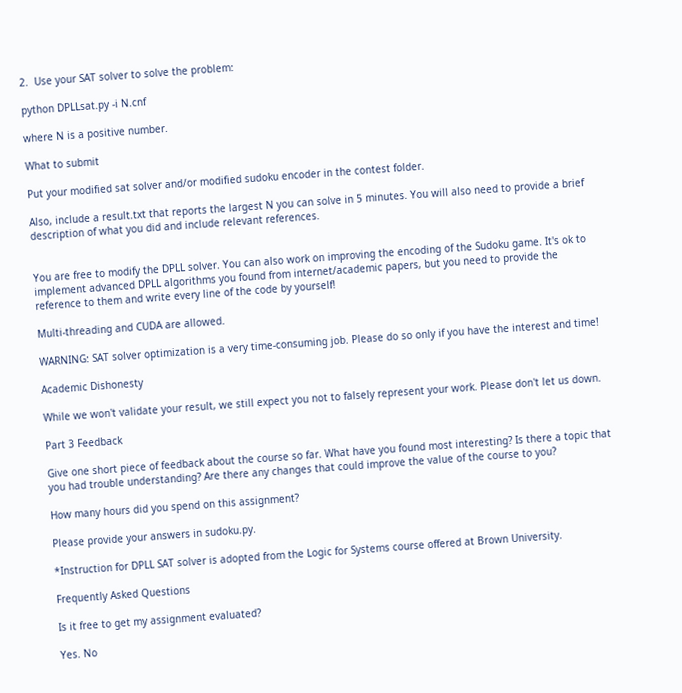2.  Use your SAT solver to solve the problem:

python DPLLsat.py -i N.cnf

where N is a positive number.

What to submit

Put your modified sat solver and/or modified sudoku encoder in the contest folder.

Also, include a result.txt that reports the largest N you can solve in 5 minutes. You will also need to provide a brief description of what you did and include relevant references.


You are free to modify the DPLL solver. You can also work on improving the encoding of the Sudoku game. It's ok to implement advanced DPLL algorithms you found from internet/academic papers, but you need to provide the reference to them and write every line of the code by yourself!

Multi-threading and CUDA are allowed.

WARNING: SAT solver optimization is a very time-consuming job. Please do so only if you have the interest and time!

Academic Dishonesty

While we won't validate your result, we still expect you not to falsely represent your work. Please don't let us down.

Part 3 Feedback

Give one short piece of feedback about the course so far. What have you found most interesting? Is there a topic that you had trouble understanding? Are there any changes that could improve the value of the course to you?

How many hours did you spend on this assignment?

Please provide your answers in sudoku.py.

*Instruction for DPLL SAT solver is adopted from the Logic for Systems course offered at Brown University.

Frequently Asked Questions

Is it free to get my assignment evaluated?

Yes. No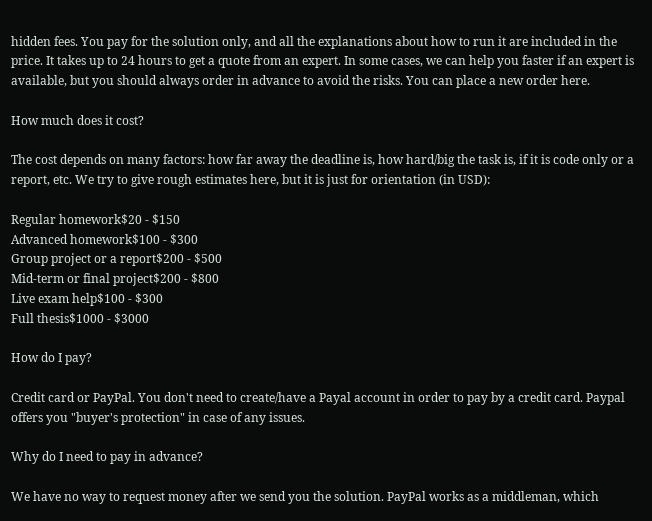hidden fees. You pay for the solution only, and all the explanations about how to run it are included in the price. It takes up to 24 hours to get a quote from an expert. In some cases, we can help you faster if an expert is available, but you should always order in advance to avoid the risks. You can place a new order here.

How much does it cost?

The cost depends on many factors: how far away the deadline is, how hard/big the task is, if it is code only or a report, etc. We try to give rough estimates here, but it is just for orientation (in USD):

Regular homework$20 - $150
Advanced homework$100 - $300
Group project or a report$200 - $500
Mid-term or final project$200 - $800
Live exam help$100 - $300
Full thesis$1000 - $3000

How do I pay?

Credit card or PayPal. You don't need to create/have a Payal account in order to pay by a credit card. Paypal offers you "buyer's protection" in case of any issues.

Why do I need to pay in advance?

We have no way to request money after we send you the solution. PayPal works as a middleman, which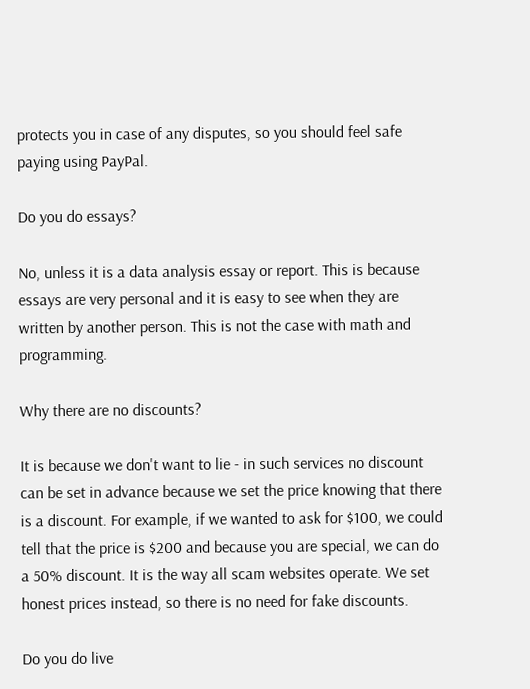protects you in case of any disputes, so you should feel safe paying using PayPal.

Do you do essays?

No, unless it is a data analysis essay or report. This is because essays are very personal and it is easy to see when they are written by another person. This is not the case with math and programming.

Why there are no discounts?

It is because we don't want to lie - in such services no discount can be set in advance because we set the price knowing that there is a discount. For example, if we wanted to ask for $100, we could tell that the price is $200 and because you are special, we can do a 50% discount. It is the way all scam websites operate. We set honest prices instead, so there is no need for fake discounts.

Do you do live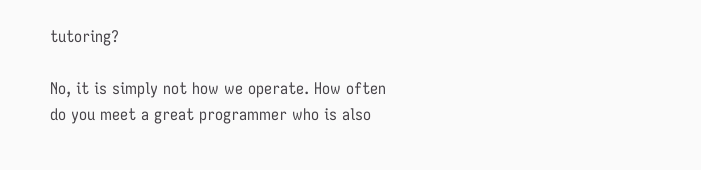tutoring?

No, it is simply not how we operate. How often do you meet a great programmer who is also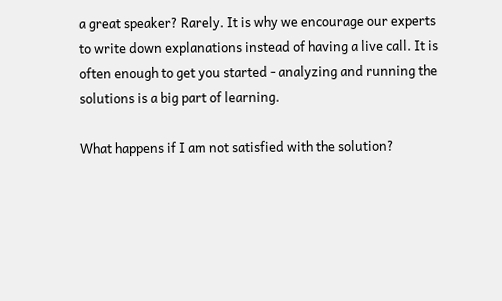a great speaker? Rarely. It is why we encourage our experts to write down explanations instead of having a live call. It is often enough to get you started - analyzing and running the solutions is a big part of learning.

What happens if I am not satisfied with the solution?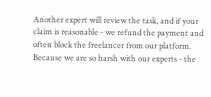Another expert will review the task, and if your claim is reasonable - we refund the payment and often block the freelancer from our platform. Because we are so harsh with our experts - the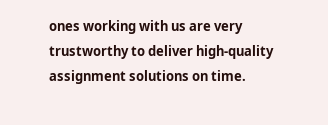ones working with us are very trustworthy to deliver high-quality assignment solutions on time.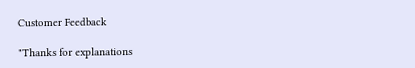Customer Feedback

"Thanks for explanations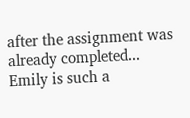after the assignment was already completed... Emily is such a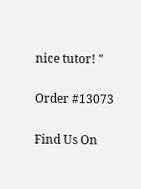nice tutor! "

Order #13073

Find Us On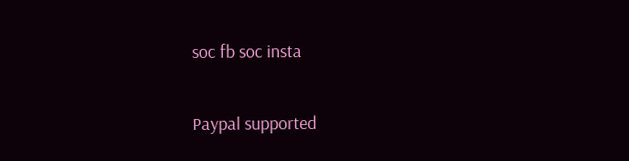soc fb soc insta

Paypal supported